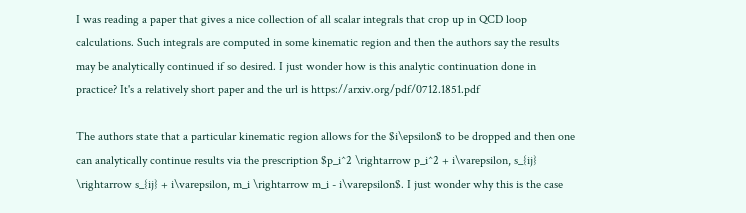I was reading a paper that gives a nice collection of all scalar integrals that crop up in QCD loop calculations. Such integrals are computed in some kinematic region and then the authors say the results may be analytically continued if so desired. I just wonder how is this analytic continuation done in practice? It's a relatively short paper and the url is https://arxiv.org/pdf/0712.1851.pdf

The authors state that a particular kinematic region allows for the $i\epsilon$ to be dropped and then one can analytically continue results via the prescription $p_i^2 \rightarrow p_i^2 + i\varepsilon, s_{ij} \rightarrow s_{ij} + i\varepsilon, m_i \rightarrow m_i - i\varepsilon$. I just wonder why this is the case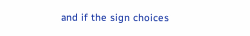and if the sign choices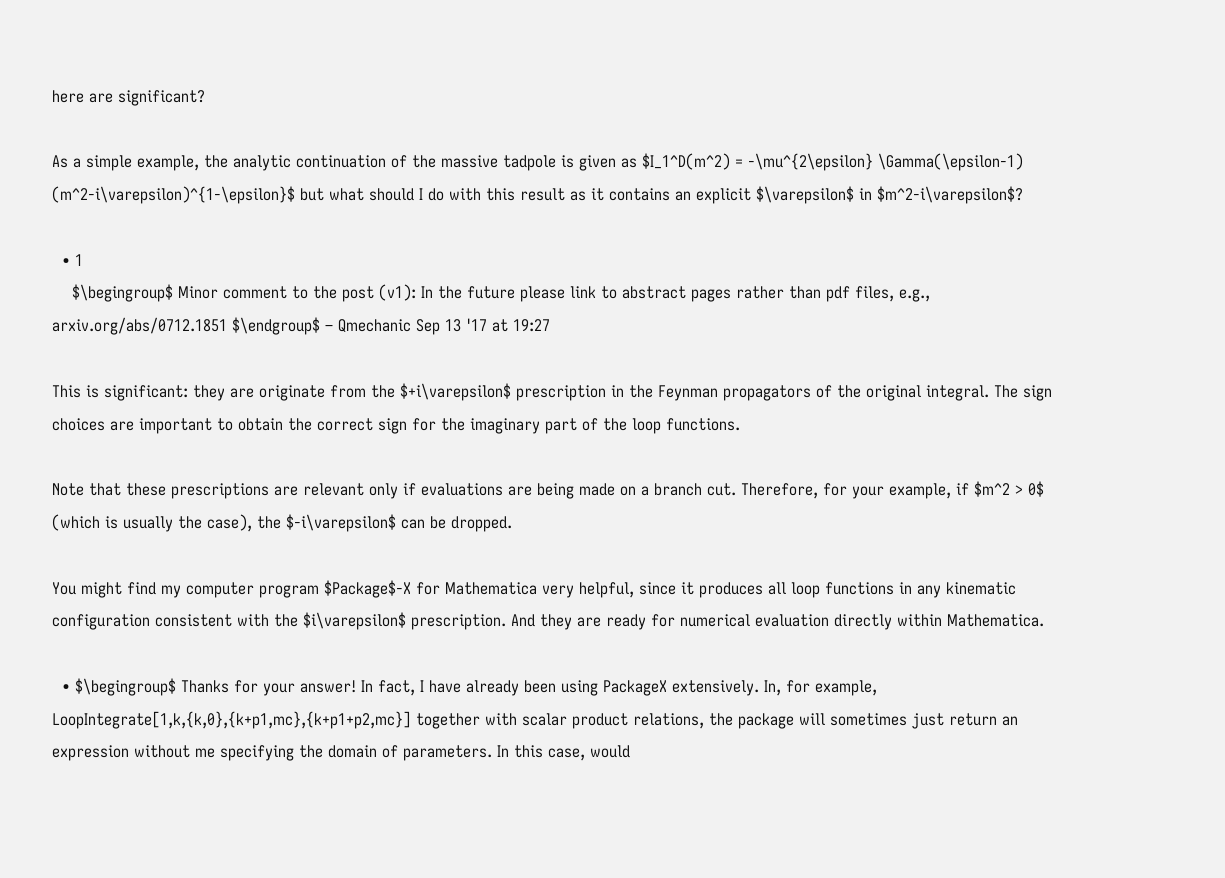here are significant?

As a simple example, the analytic continuation of the massive tadpole is given as $I_1^D(m^2) = -\mu^{2\epsilon} \Gamma(\epsilon-1) (m^2-i\varepsilon)^{1-\epsilon}$ but what should I do with this result as it contains an explicit $\varepsilon$ in $m^2-i\varepsilon$?

  • 1
    $\begingroup$ Minor comment to the post (v1): In the future please link to abstract pages rather than pdf files, e.g., arxiv.org/abs/0712.1851 $\endgroup$ – Qmechanic Sep 13 '17 at 19:27

This is significant: they are originate from the $+i\varepsilon$ prescription in the Feynman propagators of the original integral. The sign choices are important to obtain the correct sign for the imaginary part of the loop functions.

Note that these prescriptions are relevant only if evaluations are being made on a branch cut. Therefore, for your example, if $m^2 > 0$ (which is usually the case), the $-i\varepsilon$ can be dropped.

You might find my computer program $Package$-X for Mathematica very helpful, since it produces all loop functions in any kinematic configuration consistent with the $i\varepsilon$ prescription. And they are ready for numerical evaluation directly within Mathematica.

  • $\begingroup$ Thanks for your answer! In fact, I have already been using PackageX extensively. In, for example, LoopIntegrate[1,k,{k,0},{k+p1,mc},{k+p1+p2,mc}] together with scalar product relations, the package will sometimes just return an expression without me specifying the domain of parameters. In this case, would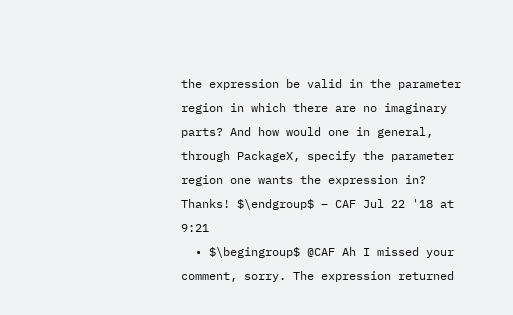the expression be valid in the parameter region in which there are no imaginary parts? And how would one in general, through PackageX, specify the parameter region one wants the expression in? Thanks! $\endgroup$ – CAF Jul 22 '18 at 9:21
  • $\begingroup$ @CAF Ah I missed your comment, sorry. The expression returned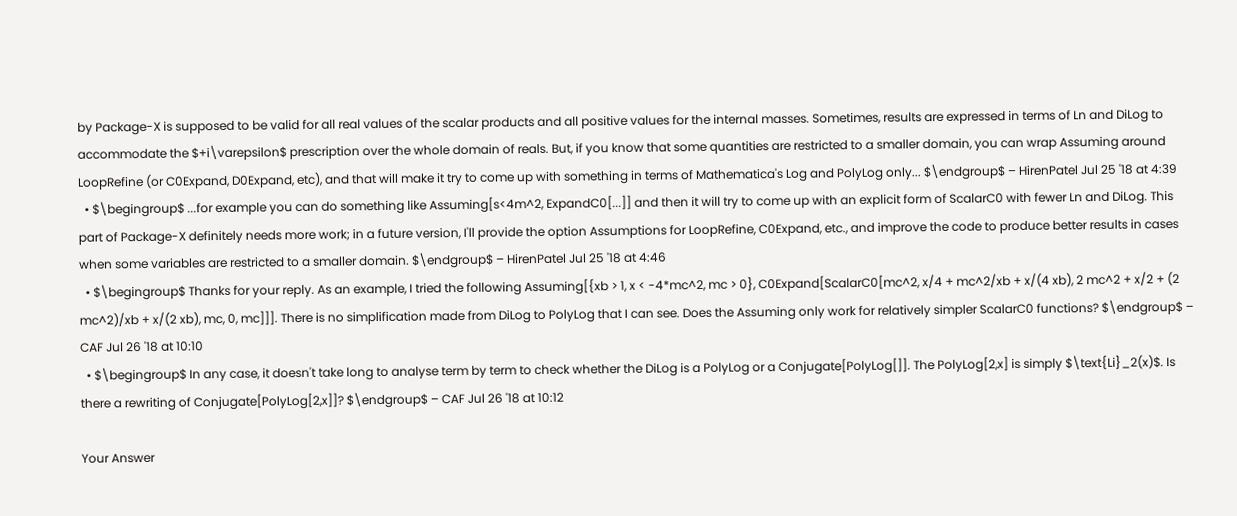by Package-X is supposed to be valid for all real values of the scalar products and all positive values for the internal masses. Sometimes, results are expressed in terms of Ln and DiLog to accommodate the $+i\varepsilon$ prescription over the whole domain of reals. But, if you know that some quantities are restricted to a smaller domain, you can wrap Assuming around LoopRefine (or C0Expand, D0Expand, etc), and that will make it try to come up with something in terms of Mathematica's Log and PolyLog only... $\endgroup$ – HirenPatel Jul 25 '18 at 4:39
  • $\begingroup$ ...for example you can do something like Assuming[s<4m^2, ExpandC0[...]] and then it will try to come up with an explicit form of ScalarC0 with fewer Ln and DiLog. This part of Package-X definitely needs more work; in a future version, I'll provide the option Assumptions for LoopRefine, C0Expand, etc., and improve the code to produce better results in cases when some variables are restricted to a smaller domain. $\endgroup$ – HirenPatel Jul 25 '18 at 4:46
  • $\begingroup$ Thanks for your reply. As an example, I tried the following Assuming[{xb > 1, x < -4*mc^2, mc > 0}, C0Expand[ScalarC0[mc^2, x/4 + mc^2/xb + x/(4 xb), 2 mc^2 + x/2 + (2 mc^2)/xb + x/(2 xb), mc, 0, mc]]]. There is no simplification made from DiLog to PolyLog that I can see. Does the Assuming only work for relatively simpler ScalarC0 functions? $\endgroup$ – CAF Jul 26 '18 at 10:10
  • $\begingroup$ In any case, it doesn't take long to analyse term by term to check whether the DiLog is a PolyLog or a Conjugate[PolyLog[]]. The PolyLog[2,x] is simply $\text{Li}_2(x)$. Is there a rewriting of Conjugate[PolyLog[2,x]]? $\endgroup$ – CAF Jul 26 '18 at 10:12

Your Answer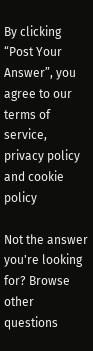By clicking “Post Your Answer”, you agree to our terms of service, privacy policy and cookie policy

Not the answer you're looking for? Browse other questions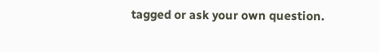tagged or ask your own question.